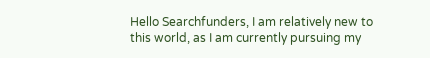Hello Searchfunders, I am relatively new to this world, as I am currently pursuing my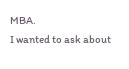MBA.
I wanted to ask about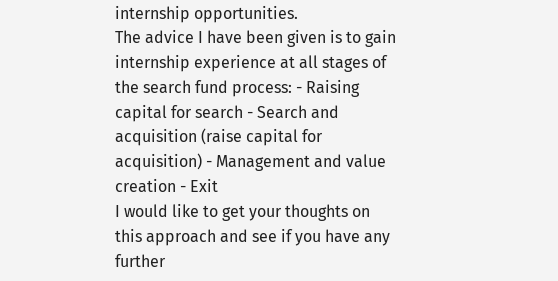internship opportunities.
The advice I have been given is to gain internship experience at all stages of the search fund process: - Raising capital for search - Search and acquisition (raise capital for acquisition) - Management and value creation - Exit
I would like to get your thoughts on this approach and see if you have any further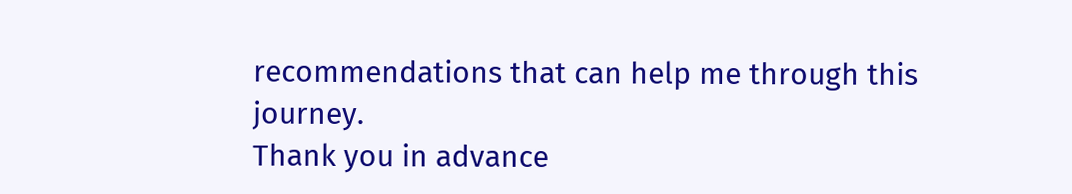recommendations that can help me through this journey.
Thank you in advance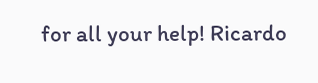for all your help! Ricardo